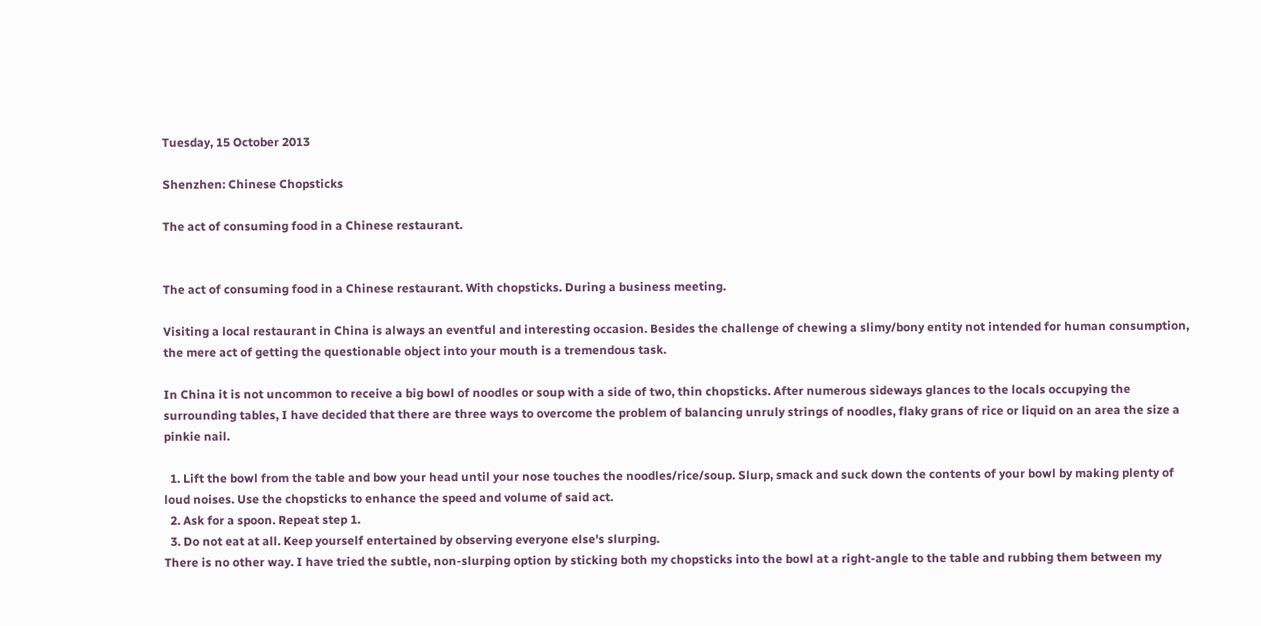Tuesday, 15 October 2013

Shenzhen: Chinese Chopsticks

The act of consuming food in a Chinese restaurant.


The act of consuming food in a Chinese restaurant. With chopsticks. During a business meeting.

Visiting a local restaurant in China is always an eventful and interesting occasion. Besides the challenge of chewing a slimy/bony entity not intended for human consumption, the mere act of getting the questionable object into your mouth is a tremendous task.

In China it is not uncommon to receive a big bowl of noodles or soup with a side of two, thin chopsticks. After numerous sideways glances to the locals occupying the surrounding tables, I have decided that there are three ways to overcome the problem of balancing unruly strings of noodles, flaky grans of rice or liquid on an area the size a pinkie nail.

  1. Lift the bowl from the table and bow your head until your nose touches the noodles/rice/soup. Slurp, smack and suck down the contents of your bowl by making plenty of loud noises. Use the chopsticks to enhance the speed and volume of said act.
  2. Ask for a spoon. Repeat step 1.
  3. Do not eat at all. Keep yourself entertained by observing everyone else's slurping.
There is no other way. I have tried the subtle, non-slurping option by sticking both my chopsticks into the bowl at a right-angle to the table and rubbing them between my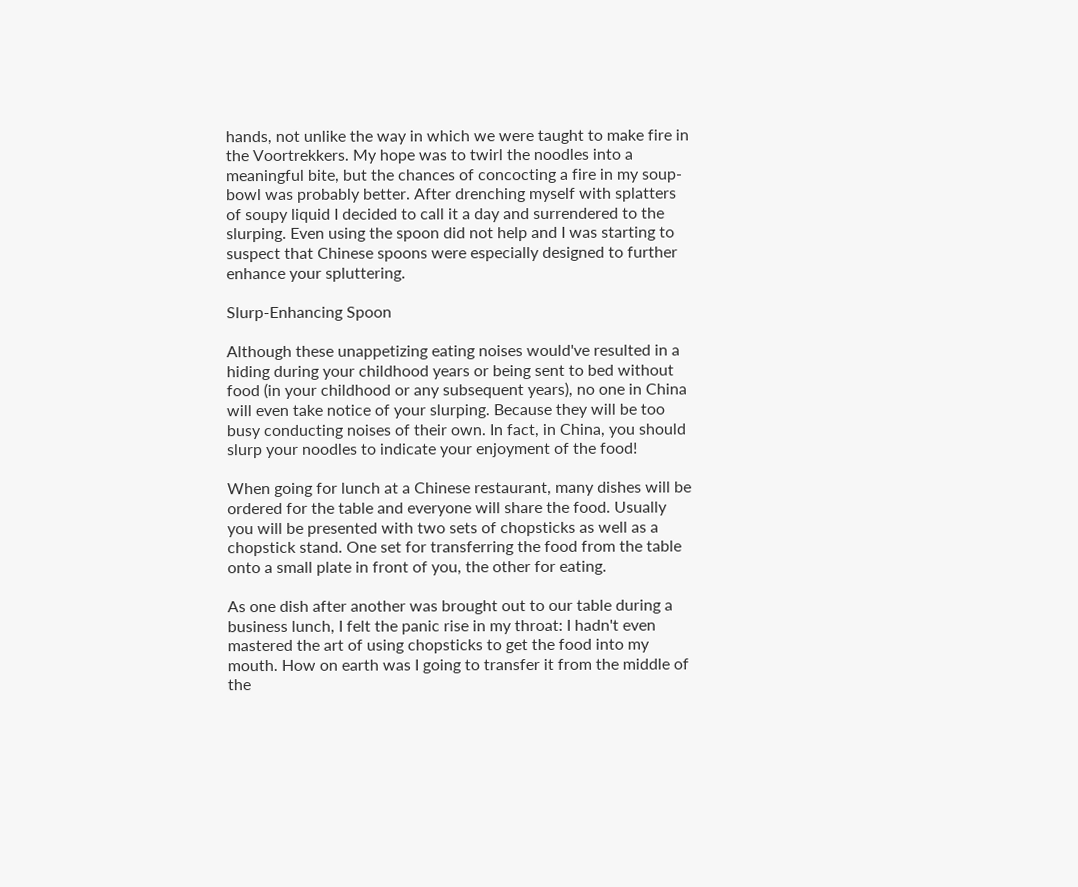hands, not unlike the way in which we were taught to make fire in the Voortrekkers. My hope was to twirl the noodles into a meaningful bite, but the chances of concocting a fire in my soup-bowl was probably better. After drenching myself with splatters of soupy liquid I decided to call it a day and surrendered to the slurping. Even using the spoon did not help and I was starting to suspect that Chinese spoons were especially designed to further enhance your spluttering.

Slurp-Enhancing Spoon

Although these unappetizing eating noises would've resulted in a hiding during your childhood years or being sent to bed without food (in your childhood or any subsequent years), no one in China will even take notice of your slurping. Because they will be too busy conducting noises of their own. In fact, in China, you should slurp your noodles to indicate your enjoyment of the food!

When going for lunch at a Chinese restaurant, many dishes will be ordered for the table and everyone will share the food. Usually you will be presented with two sets of chopsticks as well as a chopstick stand. One set for transferring the food from the table onto a small plate in front of you, the other for eating.

As one dish after another was brought out to our table during a business lunch, I felt the panic rise in my throat: I hadn't even mastered the art of using chopsticks to get the food into my mouth. How on earth was I going to transfer it from the middle of the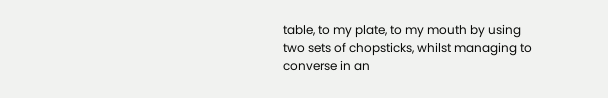table, to my plate, to my mouth by using two sets of chopsticks, whilst managing to converse in an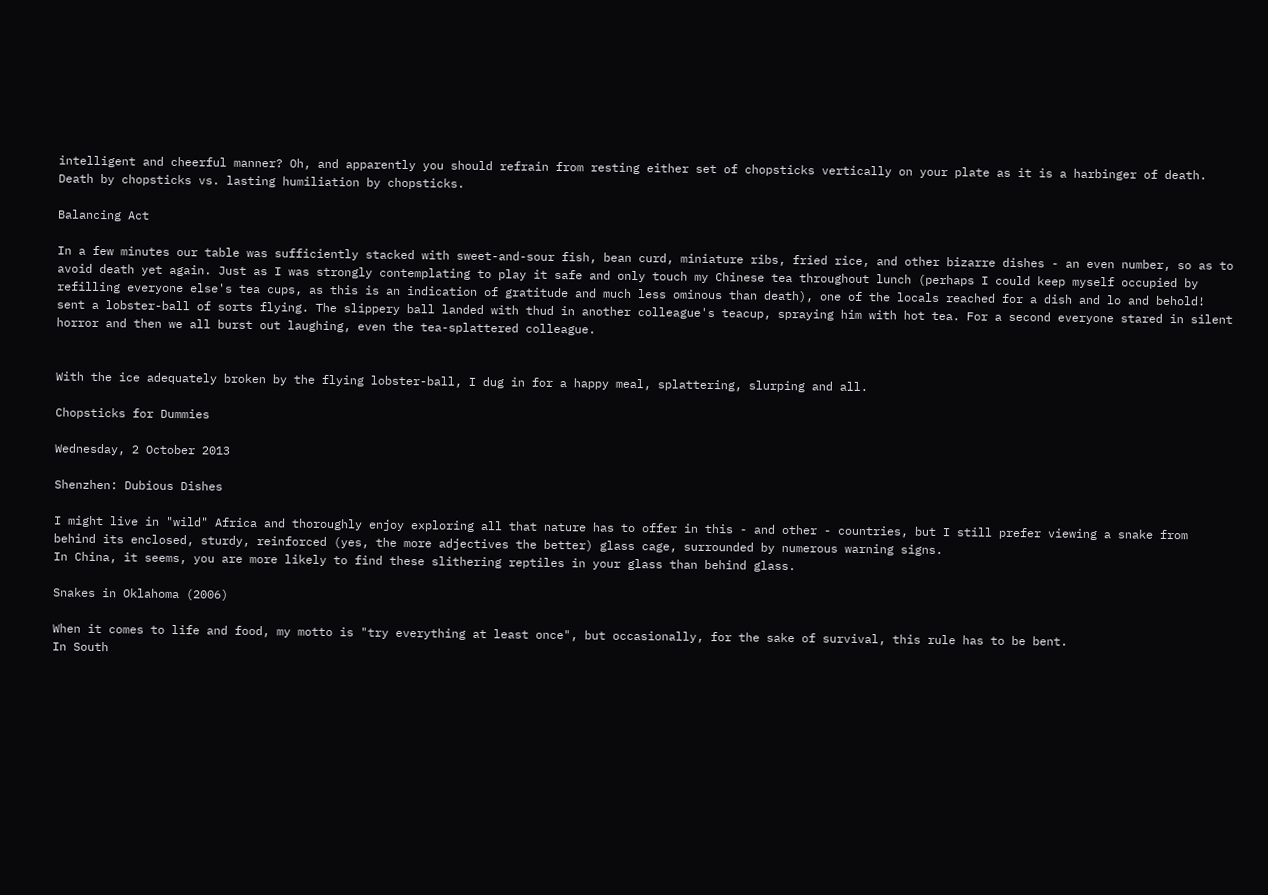intelligent and cheerful manner? Oh, and apparently you should refrain from resting either set of chopsticks vertically on your plate as it is a harbinger of death.
Death by chopsticks vs. lasting humiliation by chopsticks.

Balancing Act

In a few minutes our table was sufficiently stacked with sweet-and-sour fish, bean curd, miniature ribs, fried rice, and other bizarre dishes - an even number, so as to avoid death yet again. Just as I was strongly contemplating to play it safe and only touch my Chinese tea throughout lunch (perhaps I could keep myself occupied by refilling everyone else's tea cups, as this is an indication of gratitude and much less ominous than death), one of the locals reached for a dish and lo and behold! sent a lobster-ball of sorts flying. The slippery ball landed with thud in another colleague's teacup, spraying him with hot tea. For a second everyone stared in silent horror and then we all burst out laughing, even the tea-splattered colleague.


With the ice adequately broken by the flying lobster-ball, I dug in for a happy meal, splattering, slurping and all.

Chopsticks for Dummies

Wednesday, 2 October 2013

Shenzhen: Dubious Dishes

I might live in "wild" Africa and thoroughly enjoy exploring all that nature has to offer in this - and other - countries, but I still prefer viewing a snake from behind its enclosed, sturdy, reinforced (yes, the more adjectives the better) glass cage, surrounded by numerous warning signs.
In China, it seems, you are more likely to find these slithering reptiles in your glass than behind glass.

Snakes in Oklahoma (2006)

When it comes to life and food, my motto is "try everything at least once", but occasionally, for the sake of survival, this rule has to be bent.
In South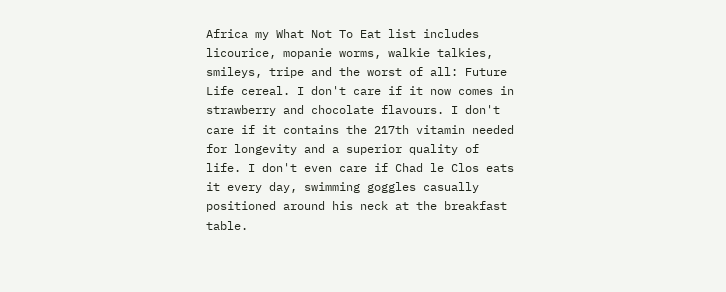Africa my What Not To Eat list includes licourice, mopanie worms, walkie talkies, smileys, tripe and the worst of all: Future Life cereal. I don't care if it now comes in strawberry and chocolate flavours. I don't care if it contains the 217th vitamin needed for longevity and a superior quality of life. I don't even care if Chad le Clos eats it every day, swimming goggles casually positioned around his neck at the breakfast table.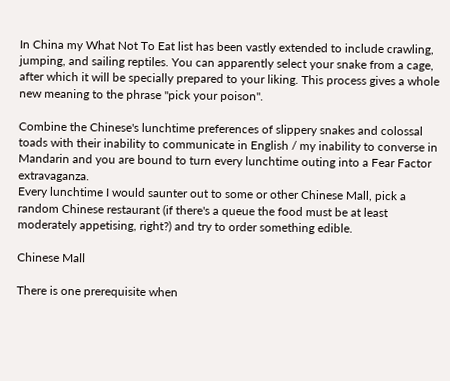In China my What Not To Eat list has been vastly extended to include crawling, jumping, and sailing reptiles. You can apparently select your snake from a cage, after which it will be specially prepared to your liking. This process gives a whole new meaning to the phrase "pick your poison".

Combine the Chinese's lunchtime preferences of slippery snakes and colossal toads with their inability to communicate in English / my inability to converse in Mandarin and you are bound to turn every lunchtime outing into a Fear Factor extravaganza.
Every lunchtime I would saunter out to some or other Chinese Mall, pick a random Chinese restaurant (if there's a queue the food must be at least moderately appetising, right?) and try to order something edible.

Chinese Mall

There is one prerequisite when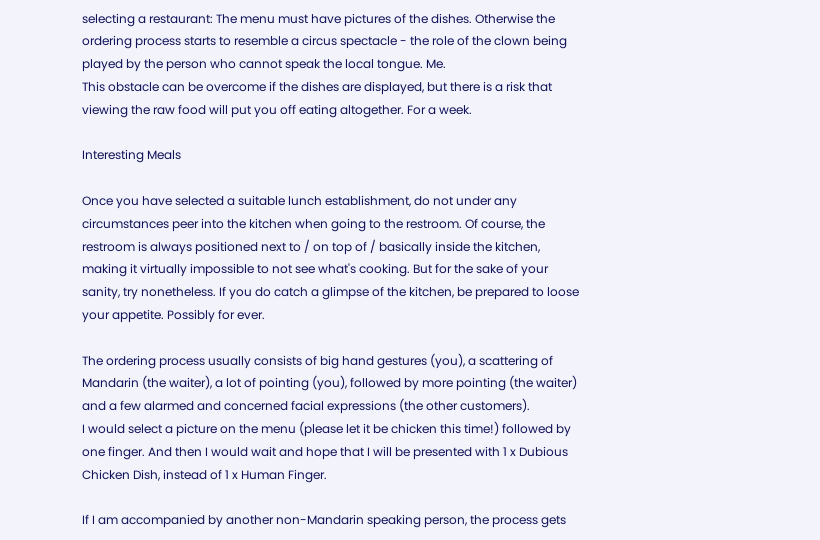selecting a restaurant: The menu must have pictures of the dishes. Otherwise the ordering process starts to resemble a circus spectacle - the role of the clown being played by the person who cannot speak the local tongue. Me.
This obstacle can be overcome if the dishes are displayed, but there is a risk that viewing the raw food will put you off eating altogether. For a week.

Interesting Meals

Once you have selected a suitable lunch establishment, do not under any circumstances peer into the kitchen when going to the restroom. Of course, the restroom is always positioned next to / on top of / basically inside the kitchen, making it virtually impossible to not see what's cooking. But for the sake of your sanity, try nonetheless. If you do catch a glimpse of the kitchen, be prepared to loose your appetite. Possibly for ever.

The ordering process usually consists of big hand gestures (you), a scattering of Mandarin (the waiter), a lot of pointing (you), followed by more pointing (the waiter) and a few alarmed and concerned facial expressions (the other customers).
I would select a picture on the menu (please let it be chicken this time!) followed by one finger. And then I would wait and hope that I will be presented with 1 x Dubious Chicken Dish, instead of 1 x Human Finger.

If I am accompanied by another non-Mandarin speaking person, the process gets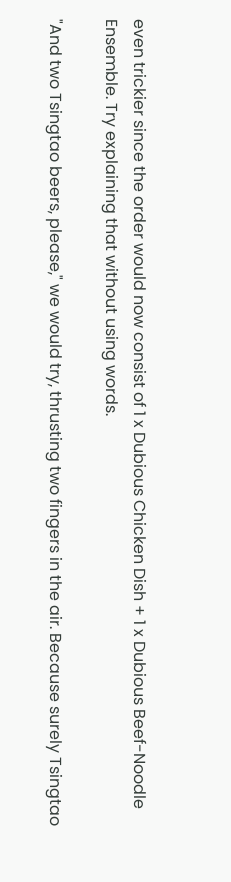even trickier since the order would now consist of 1 x Dubious Chicken Dish + 1 x Dubious Beef-Noodle Ensemble. Try explaining that without using words.

"And two Tsingtao beers, please," we would try, thrusting two fingers in the air. Because surely Tsingtao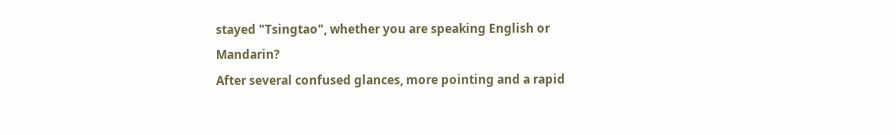stayed "Tsingtao", whether you are speaking English or Mandarin?
After several confused glances, more pointing and a rapid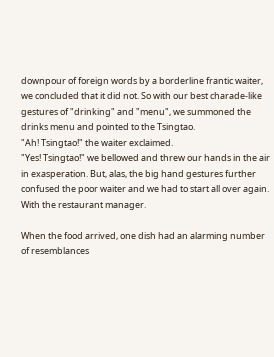downpour of foreign words by a borderline frantic waiter, we concluded that it did not. So with our best charade-like gestures of "drinking" and "menu", we summoned the drinks menu and pointed to the Tsingtao.
"Ah! Tsingtao!" the waiter exclaimed.
"Yes! Tsingtao!" we bellowed and threw our hands in the air in exasperation. But, alas, the big hand gestures further confused the poor waiter and we had to start all over again. With the restaurant manager.

When the food arrived, one dish had an alarming number of resemblances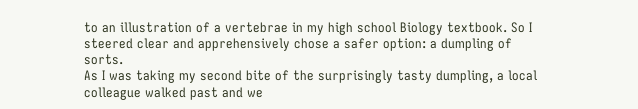to an illustration of a vertebrae in my high school Biology textbook. So I steered clear and apprehensively chose a safer option: a dumpling of sorts.
As I was taking my second bite of the surprisingly tasty dumpling, a local colleague walked past and we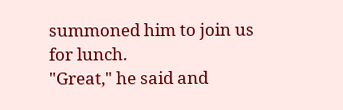summoned him to join us for lunch.
"Great," he said and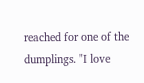reached for one of the dumplings. "I love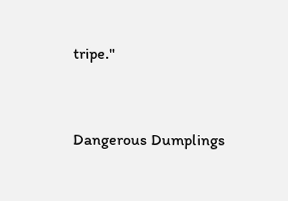tripe."


Dangerous Dumplings